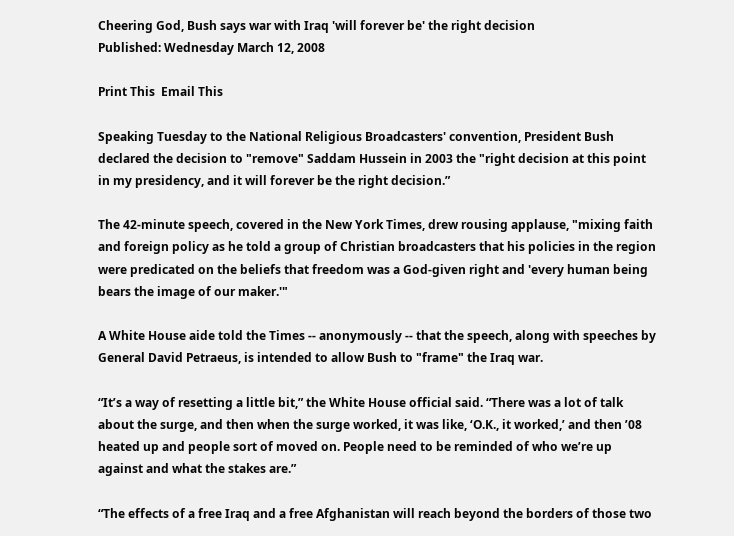Cheering God, Bush says war with Iraq 'will forever be' the right decision
Published: Wednesday March 12, 2008

Print This  Email This

Speaking Tuesday to the National Religious Broadcasters' convention, President Bush declared the decision to "remove" Saddam Hussein in 2003 the "right decision at this point in my presidency, and it will forever be the right decision.”

The 42-minute speech, covered in the New York Times, drew rousing applause, "mixing faith and foreign policy as he told a group of Christian broadcasters that his policies in the region were predicated on the beliefs that freedom was a God-given right and 'every human being bears the image of our maker.'"

A White House aide told the Times -- anonymously -- that the speech, along with speeches by General David Petraeus, is intended to allow Bush to "frame" the Iraq war.

“It’s a way of resetting a little bit,” the White House official said. “There was a lot of talk about the surge, and then when the surge worked, it was like, ‘O.K., it worked,’ and then ’08 heated up and people sort of moved on. People need to be reminded of who we’re up against and what the stakes are.”

“The effects of a free Iraq and a free Afghanistan will reach beyond the borders of those two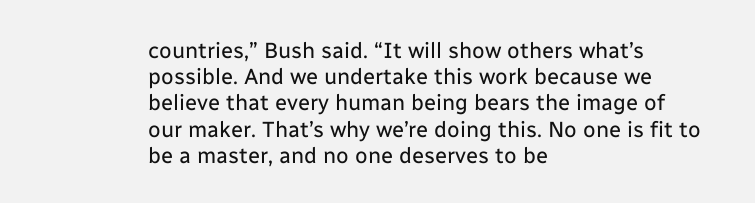countries,” Bush said. “It will show others what’s possible. And we undertake this work because we believe that every human being bears the image of our maker. That’s why we’re doing this. No one is fit to be a master, and no one deserves to be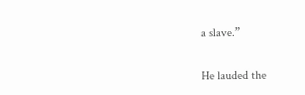a slave.”

He lauded the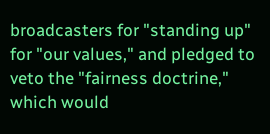broadcasters for "standing up" for "our values," and pledged to veto the "fairness doctrine," which would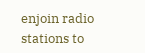enjoin radio stations to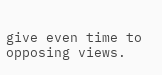give even time to opposing views.